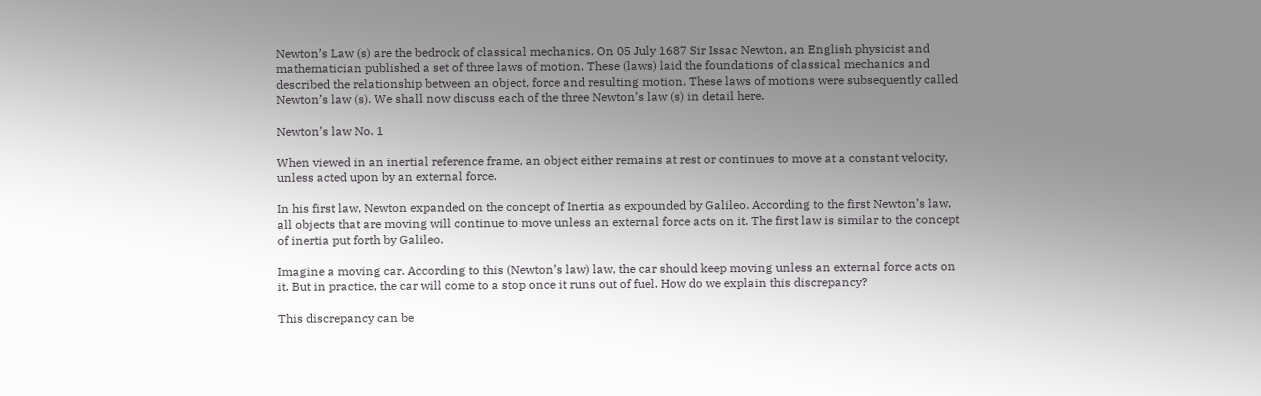Newton’s Law (s) are the bedrock of classical mechanics. On 05 July 1687 Sir Issac Newton, an English physicist and mathematician published a set of three laws of motion. These (laws) laid the foundations of classical mechanics and described the relationship between an object, force and resulting motion. These laws of motions were subsequently called Newton’s law (s). We shall now discuss each of the three Newton’s law (s) in detail here.

Newton’s law No. 1

When viewed in an inertial reference frame, an object either remains at rest or continues to move at a constant velocity, unless acted upon by an external force.

In his first law, Newton expanded on the concept of Inertia as expounded by Galileo. According to the first Newton’s law, all objects that are moving will continue to move unless an external force acts on it. The first law is similar to the concept of inertia put forth by Galileo.

Imagine a moving car. According to this (Newton’s law) law, the car should keep moving unless an external force acts on it. But in practice, the car will come to a stop once it runs out of fuel. How do we explain this discrepancy?

This discrepancy can be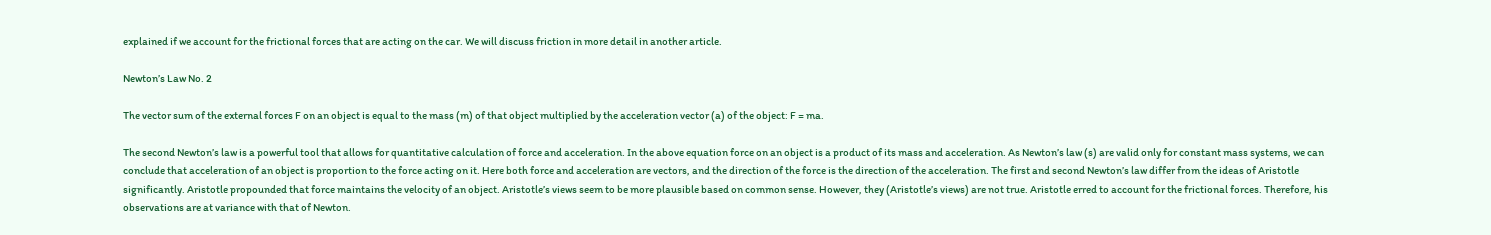explained if we account for the frictional forces that are acting on the car. We will discuss friction in more detail in another article.

Newton’s Law No. 2

The vector sum of the external forces F on an object is equal to the mass (m) of that object multiplied by the acceleration vector (a) of the object: F = ma.

The second Newton’s law is a powerful tool that allows for quantitative calculation of force and acceleration. In the above equation force on an object is a product of its mass and acceleration. As Newton’s law (s) are valid only for constant mass systems, we can conclude that acceleration of an object is proportion to the force acting on it. Here both force and acceleration are vectors, and the direction of the force is the direction of the acceleration. The first and second Newton’s law differ from the ideas of Aristotle significantly. Aristotle propounded that force maintains the velocity of an object. Aristotle’s views seem to be more plausible based on common sense. However, they (Aristotle’s views) are not true. Aristotle erred to account for the frictional forces. Therefore, his observations are at variance with that of Newton.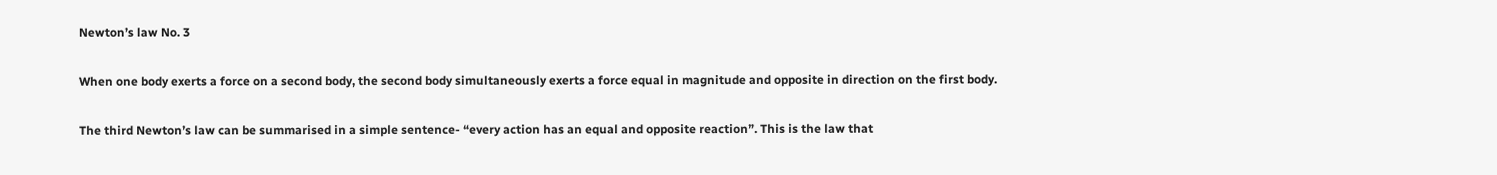Newton’s law No. 3

When one body exerts a force on a second body, the second body simultaneously exerts a force equal in magnitude and opposite in direction on the first body.

The third Newton’s law can be summarised in a simple sentence- “every action has an equal and opposite reaction”. This is the law that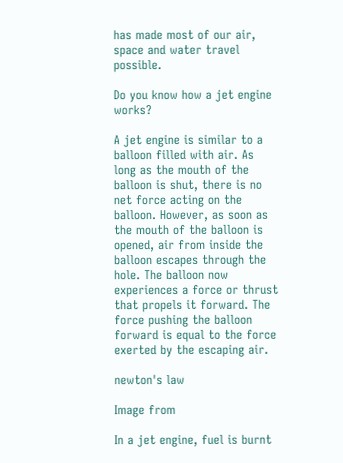has made most of our air, space and water travel possible.

Do you know how a jet engine works?

A jet engine is similar to a balloon filled with air. As long as the mouth of the balloon is shut, there is no net force acting on the balloon. However, as soon as the mouth of the balloon is opened, air from inside the balloon escapes through the hole. The balloon now experiences a force or thrust that propels it forward. The force pushing the balloon forward is equal to the force exerted by the escaping air.

newton's law

Image from

In a jet engine, fuel is burnt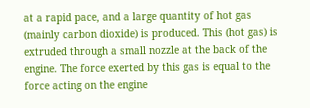at a rapid pace, and a large quantity of hot gas (mainly carbon dioxide) is produced. This (hot gas) is extruded through a small nozzle at the back of the engine. The force exerted by this gas is equal to the force acting on the engine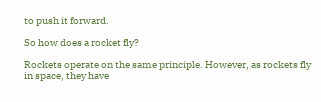to push it forward.

So how does a rocket fly?

Rockets operate on the same principle. However, as rockets fly in space, they have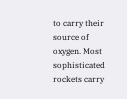to carry their source of oxygen. Most sophisticated rockets carry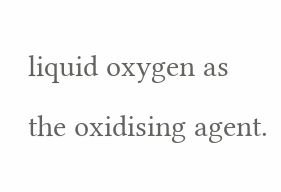liquid oxygen as the oxidising agent.